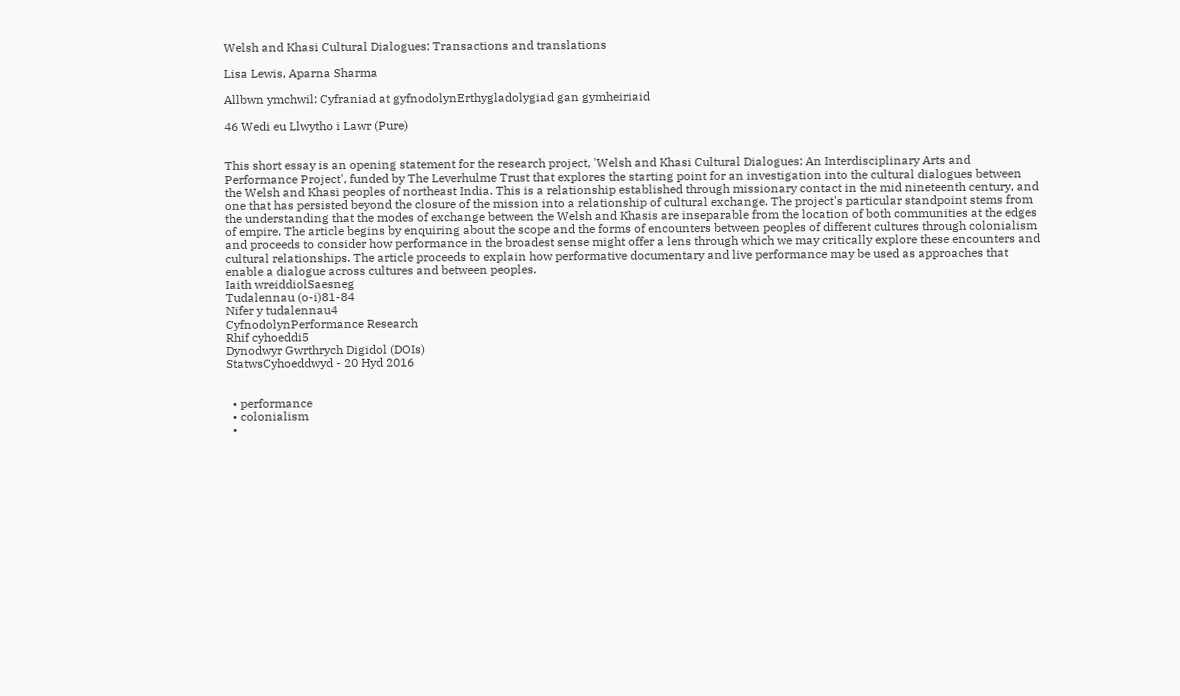Welsh and Khasi Cultural Dialogues: Transactions and translations

Lisa Lewis, Aparna Sharma

Allbwn ymchwil: Cyfraniad at gyfnodolynErthygladolygiad gan gymheiriaid

46 Wedi eu Llwytho i Lawr (Pure)


This short essay is an opening statement for the research project, 'Welsh and Khasi Cultural Dialogues: An Interdisciplinary Arts and Performance Project', funded by The Leverhulme Trust that explores the starting point for an investigation into the cultural dialogues between the Welsh and Khasi peoples of northeast India. This is a relationship established through missionary contact in the mid nineteenth century, and one that has persisted beyond the closure of the mission into a relationship of cultural exchange. The project's particular standpoint stems from the understanding that the modes of exchange between the Welsh and Khasis are inseparable from the location of both communities at the edges of empire. The article begins by enquiring about the scope and the forms of encounters between peoples of different cultures through colonialism and proceeds to consider how performance in the broadest sense might offer a lens through which we may critically explore these encounters and cultural relationships. The article proceeds to explain how performative documentary and live performance may be used as approaches that enable a dialogue across cultures and between peoples.
Iaith wreiddiolSaesneg
Tudalennau (o-i)81-84
Nifer y tudalennau4
CyfnodolynPerformance Research
Rhif cyhoeddi5
Dynodwyr Gwrthrych Digidol (DOIs)
StatwsCyhoeddwyd - 20 Hyd 2016


  • performance
  • colonialism
  •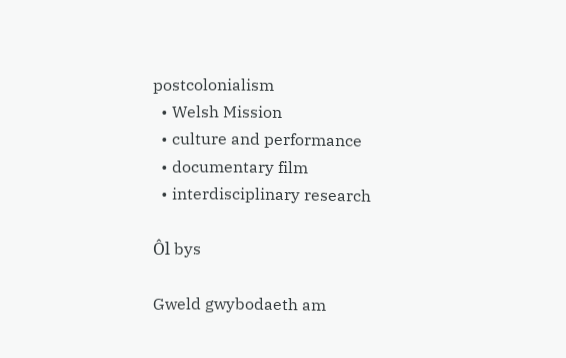postcolonialism
  • Welsh Mission
  • culture and performance
  • documentary film
  • interdisciplinary research

Ôl bys

Gweld gwybodaeth am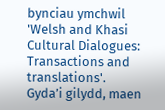bynciau ymchwil 'Welsh and Khasi Cultural Dialogues: Transactions and translations'. Gyda’i gilydd, maen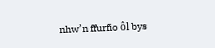nhw’n ffurfio ôl bys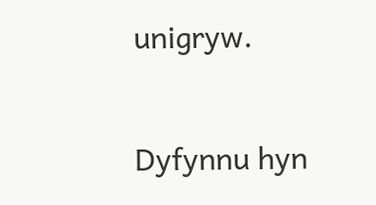unigryw.

Dyfynnu hyn